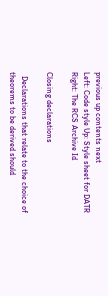previous up contents next
Left: Code style Up: Style sheet for DATR Right: The RCS Archive Id

Closing declarations

  Declarations that relate to the choice of theorems to be derived should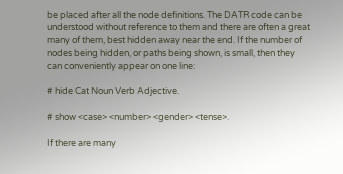be placed after all the node definitions. The DATR code can be understood without reference to them and there are often a great many of them, best hidden away near the end. If the number of nodes being hidden, or paths being shown, is small, then they can conveniently appear on one line:

# hide Cat Noun Verb Adjective.

# show <case> <number> <gender> <tense>.

If there are many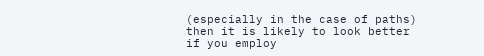(especially in the case of paths) then it is likely to look better if you employ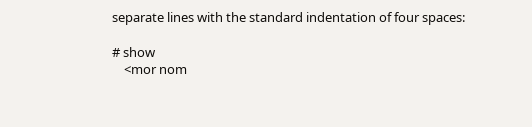separate lines with the standard indentation of four spaces:

# show
    <mor nom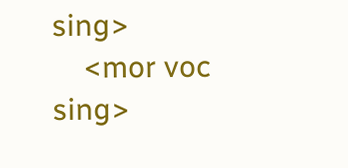sing>
    <mor voc sing>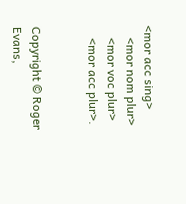<mor acc sing>
    <mor nom plur>
    <mor voc plur>
    <mor acc plur>.


Copyright © Roger Evans,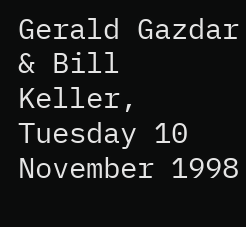Gerald Gazdar & Bill Keller, Tuesday 10 November 1998